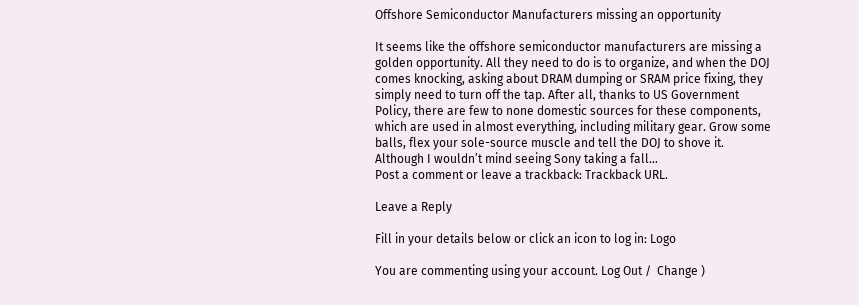Offshore Semiconductor Manufacturers missing an opportunity

It seems like the offshore semiconductor manufacturers are missing a golden opportunity. All they need to do is to organize, and when the DOJ comes knocking, asking about DRAM dumping or SRAM price fixing, they simply need to turn off the tap. After all, thanks to US Government Policy, there are few to none domestic sources for these components, which are used in almost everything, including military gear. Grow some balls, flex your sole-source muscle and tell the DOJ to shove it. Although I wouldn’t mind seeing Sony taking a fall…
Post a comment or leave a trackback: Trackback URL.

Leave a Reply

Fill in your details below or click an icon to log in: Logo

You are commenting using your account. Log Out /  Change )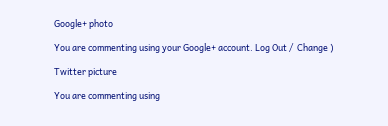Google+ photo

You are commenting using your Google+ account. Log Out /  Change )

Twitter picture

You are commenting using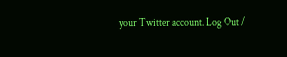your Twitter account. Log Out /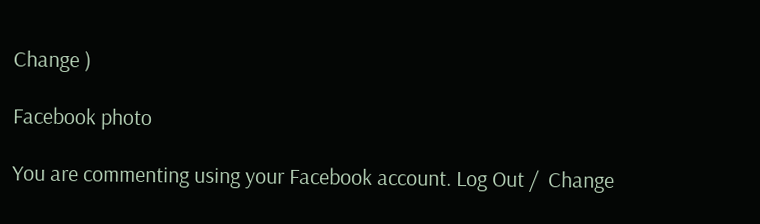Change )

Facebook photo

You are commenting using your Facebook account. Log Out /  Change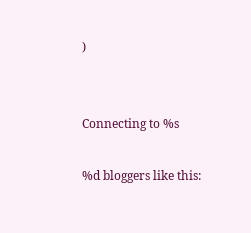)


Connecting to %s

%d bloggers like this: